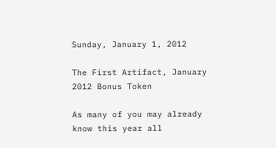Sunday, January 1, 2012

The First Artifact, January 2012 Bonus Token

As many of you may already know this year all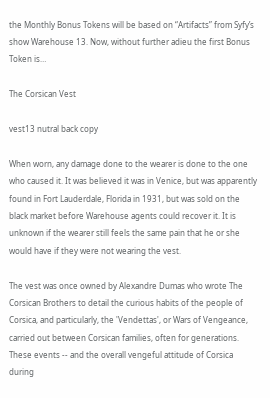the Monthly Bonus Tokens will be based on “Artifacts” from Syfy’s show Warehouse 13. Now, without further adieu the first Bonus Token is…

The Corsican Vest

vest13 nutral back copy

When worn, any damage done to the wearer is done to the one who caused it. It was believed it was in Venice, but was apparently found in Fort Lauderdale, Florida in 1931, but was sold on the black market before Warehouse agents could recover it. It is unknown if the wearer still feels the same pain that he or she would have if they were not wearing the vest.

The vest was once owned by Alexandre Dumas who wrote The Corsican Brothers to detail the curious habits of the people of Corsica, and particularly, the 'Vendettas', or Wars of Vengeance, carried out between Corsican families, often for generations. These events -- and the overall vengeful attitude of Corsica during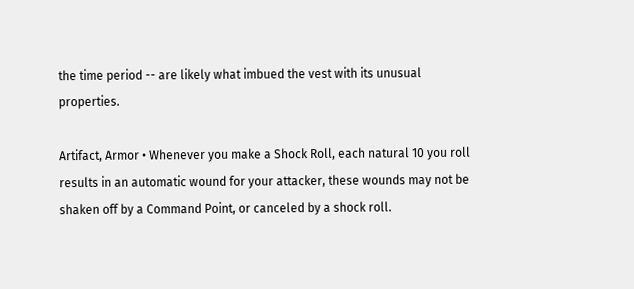the time period -- are likely what imbued the vest with its unusual properties.

Artifact, Armor • Whenever you make a Shock Roll, each natural 10 you roll results in an automatic wound for your attacker, these wounds may not be shaken off by a Command Point, or canceled by a shock roll.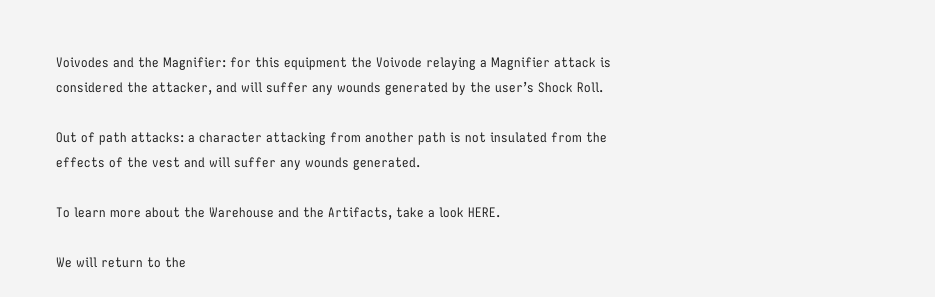Voivodes and the Magnifier: for this equipment the Voivode relaying a Magnifier attack is considered the attacker, and will suffer any wounds generated by the user’s Shock Roll.

Out of path attacks: a character attacking from another path is not insulated from the effects of the vest and will suffer any wounds generated.

To learn more about the Warehouse and the Artifacts, take a look HERE.

We will return to the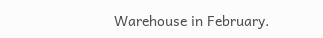Warehouse in February.